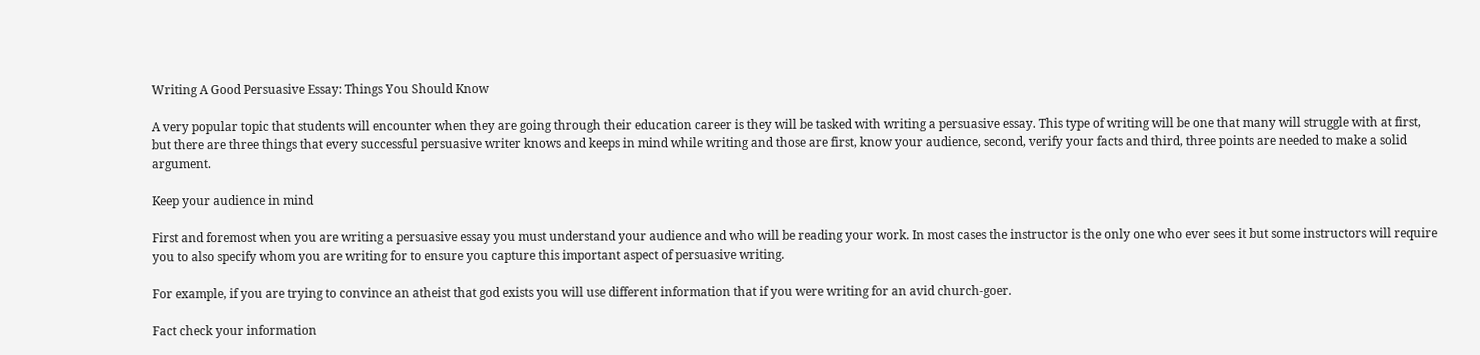Writing A Good Persuasive Essay: Things You Should Know

A very popular topic that students will encounter when they are going through their education career is they will be tasked with writing a persuasive essay. This type of writing will be one that many will struggle with at first, but there are three things that every successful persuasive writer knows and keeps in mind while writing and those are first, know your audience, second, verify your facts and third, three points are needed to make a solid argument.

Keep your audience in mind

First and foremost when you are writing a persuasive essay you must understand your audience and who will be reading your work. In most cases the instructor is the only one who ever sees it but some instructors will require you to also specify whom you are writing for to ensure you capture this important aspect of persuasive writing.

For example, if you are trying to convince an atheist that god exists you will use different information that if you were writing for an avid church-goer.

Fact check your information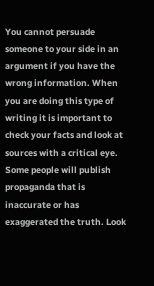You cannot persuade someone to your side in an argument if you have the wrong information. When you are doing this type of writing it is important to check your facts and look at sources with a critical eye. Some people will publish propaganda that is inaccurate or has exaggerated the truth. Look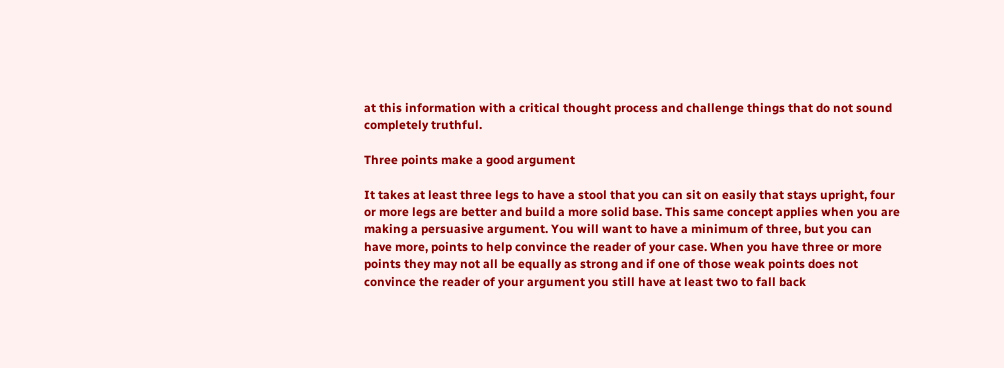at this information with a critical thought process and challenge things that do not sound completely truthful.

Three points make a good argument

It takes at least three legs to have a stool that you can sit on easily that stays upright, four or more legs are better and build a more solid base. This same concept applies when you are making a persuasive argument. You will want to have a minimum of three, but you can have more, points to help convince the reader of your case. When you have three or more points they may not all be equally as strong and if one of those weak points does not convince the reader of your argument you still have at least two to fall back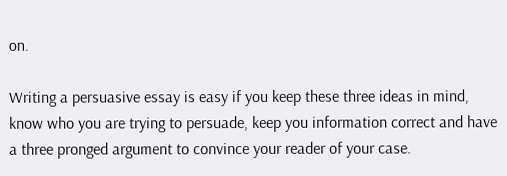on.

Writing a persuasive essay is easy if you keep these three ideas in mind, know who you are trying to persuade, keep you information correct and have a three pronged argument to convince your reader of your case.